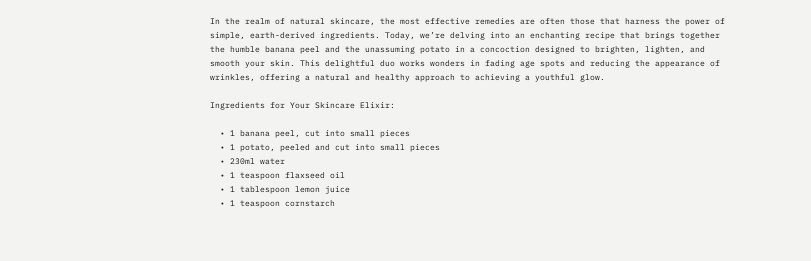In the realm of natural skincare, the most effective remedies are often those that harness the power of simple, earth-derived ingredients. Today, we’re delving into an enchanting recipe that brings together the humble banana peel and the unassuming potato in a concoction designed to brighten, lighten, and smooth your skin. This delightful duo works wonders in fading age spots and reducing the appearance of wrinkles, offering a natural and healthy approach to achieving a youthful glow.

Ingredients for Your Skincare Elixir:

  • 1 banana peel, cut into small pieces
  • 1 potato, peeled and cut into small pieces
  • 230ml water
  • 1 teaspoon flaxseed oil
  • 1 tablespoon lemon juice
  • 1 teaspoon cornstarch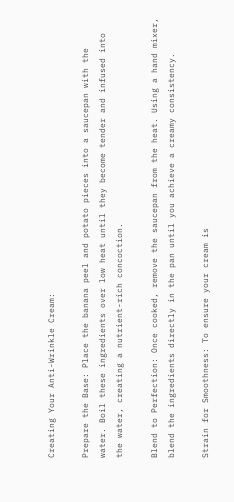Creating Your Anti-Wrinkle Cream:

Prepare the Base: Place the banana peel and potato pieces into a saucepan with the water. Boil these ingredients over low heat until they become tender and infused into the water, creating a nutrient-rich concoction.

Blend to Perfection: Once cooked, remove the saucepan from the heat. Using a hand mixer, blend the ingredients directly in the pan until you achieve a creamy consistency.

Strain for Smoothness: To ensure your cream is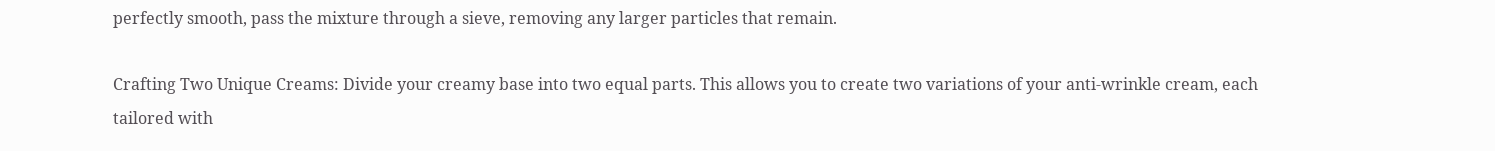perfectly smooth, pass the mixture through a sieve, removing any larger particles that remain.

Crafting Two Unique Creams: Divide your creamy base into two equal parts. This allows you to create two variations of your anti-wrinkle cream, each tailored with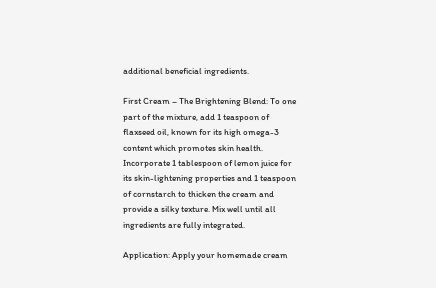additional beneficial ingredients.

First Cream – The Brightening Blend: To one part of the mixture, add 1 teaspoon of flaxseed oil, known for its high omega-3 content which promotes skin health. Incorporate 1 tablespoon of lemon juice for its skin-lightening properties and 1 teaspoon of cornstarch to thicken the cream and provide a silky texture. Mix well until all ingredients are fully integrated.

Application: Apply your homemade cream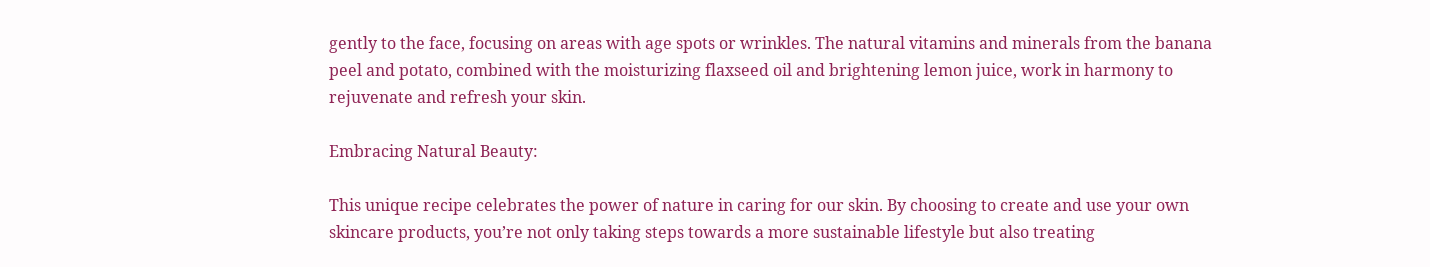gently to the face, focusing on areas with age spots or wrinkles. The natural vitamins and minerals from the banana peel and potato, combined with the moisturizing flaxseed oil and brightening lemon juice, work in harmony to rejuvenate and refresh your skin.

Embracing Natural Beauty:

This unique recipe celebrates the power of nature in caring for our skin. By choosing to create and use your own skincare products, you’re not only taking steps towards a more sustainable lifestyle but also treating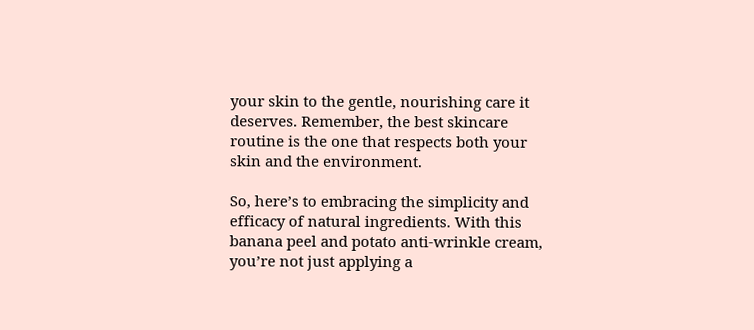your skin to the gentle, nourishing care it deserves. Remember, the best skincare routine is the one that respects both your skin and the environment.

So, here’s to embracing the simplicity and efficacy of natural ingredients. With this banana peel and potato anti-wrinkle cream, you’re not just applying a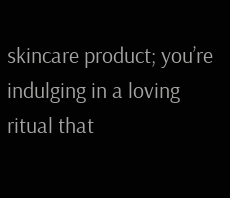skincare product; you’re indulging in a loving ritual that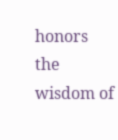honors the wisdom of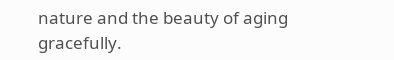nature and the beauty of aging gracefully.